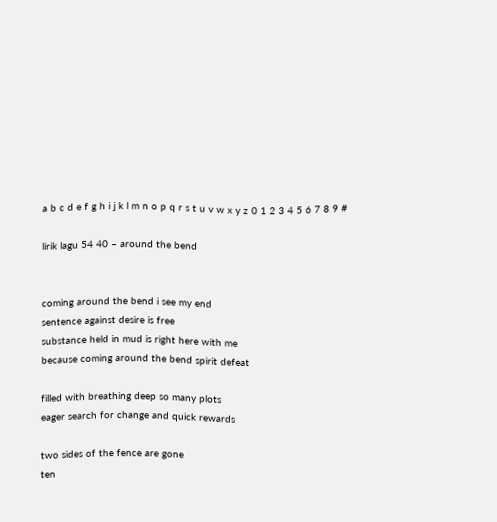a b c d e f g h i j k l m n o p q r s t u v w x y z 0 1 2 3 4 5 6 7 8 9 #

lirik lagu 54 40 – around the bend


coming around the bend i see my end
sentence against desire is free
substance held in mud is right here with me
because coming around the bend spirit defeat

filled with breathing deep so many plots
eager search for change and quick rewards

two sides of the fence are gone
ten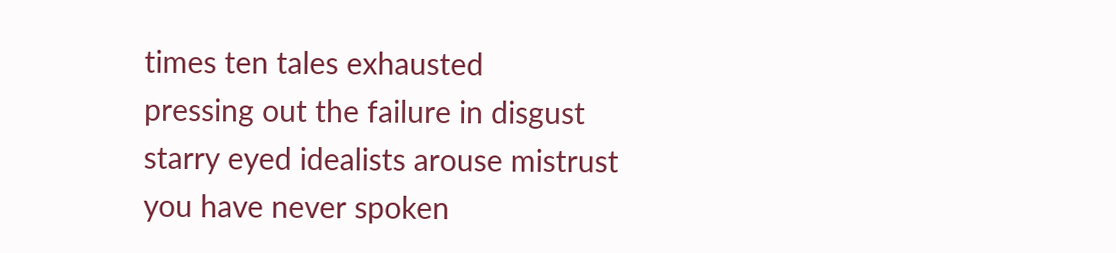times ten tales exhausted
pressing out the failure in disgust
starry eyed idealists arouse mistrust
you have never spoken